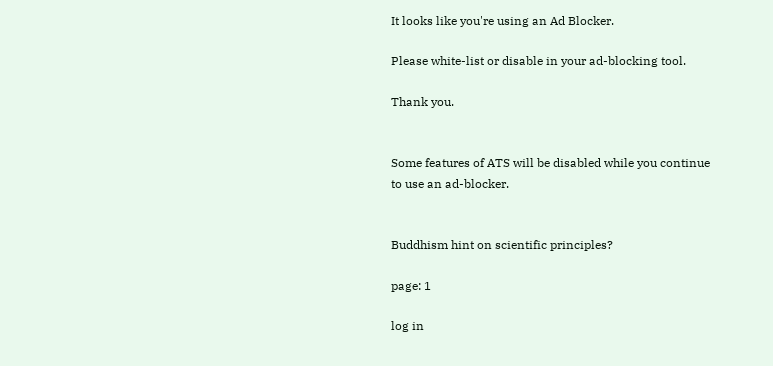It looks like you're using an Ad Blocker.

Please white-list or disable in your ad-blocking tool.

Thank you.


Some features of ATS will be disabled while you continue to use an ad-blocker.


Buddhism hint on scientific principles?

page: 1

log in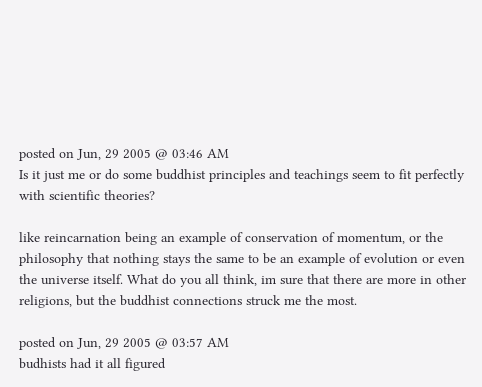posted on Jun, 29 2005 @ 03:46 AM
Is it just me or do some buddhist principles and teachings seem to fit perfectly with scientific theories?

like reincarnation being an example of conservation of momentum, or the philosophy that nothing stays the same to be an example of evolution or even the universe itself. What do you all think, im sure that there are more in other religions, but the buddhist connections struck me the most.

posted on Jun, 29 2005 @ 03:57 AM
budhists had it all figured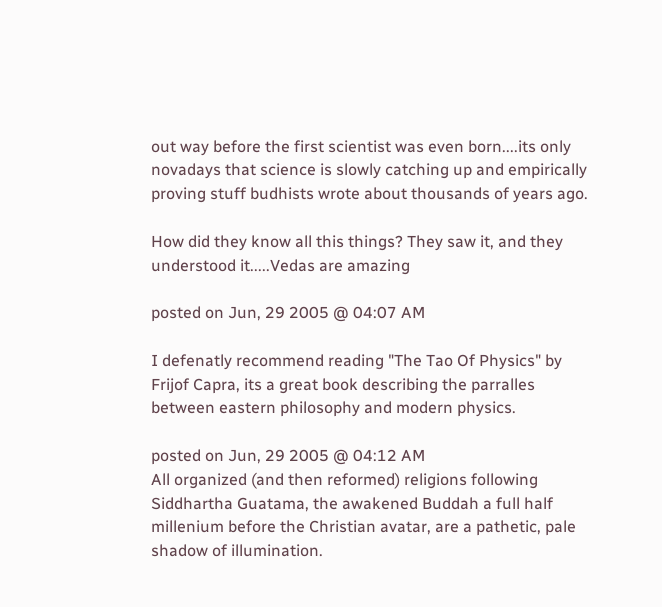out way before the first scientist was even born....its only novadays that science is slowly catching up and empirically proving stuff budhists wrote about thousands of years ago.

How did they know all this things? They saw it, and they understood it.....Vedas are amazing

posted on Jun, 29 2005 @ 04:07 AM

I defenatly recommend reading "The Tao Of Physics" by Frijof Capra, its a great book describing the parralles between eastern philosophy and modern physics.

posted on Jun, 29 2005 @ 04:12 AM
All organized (and then reformed) religions following Siddhartha Guatama, the awakened Buddah a full half millenium before the Christian avatar, are a pathetic, pale shadow of illumination.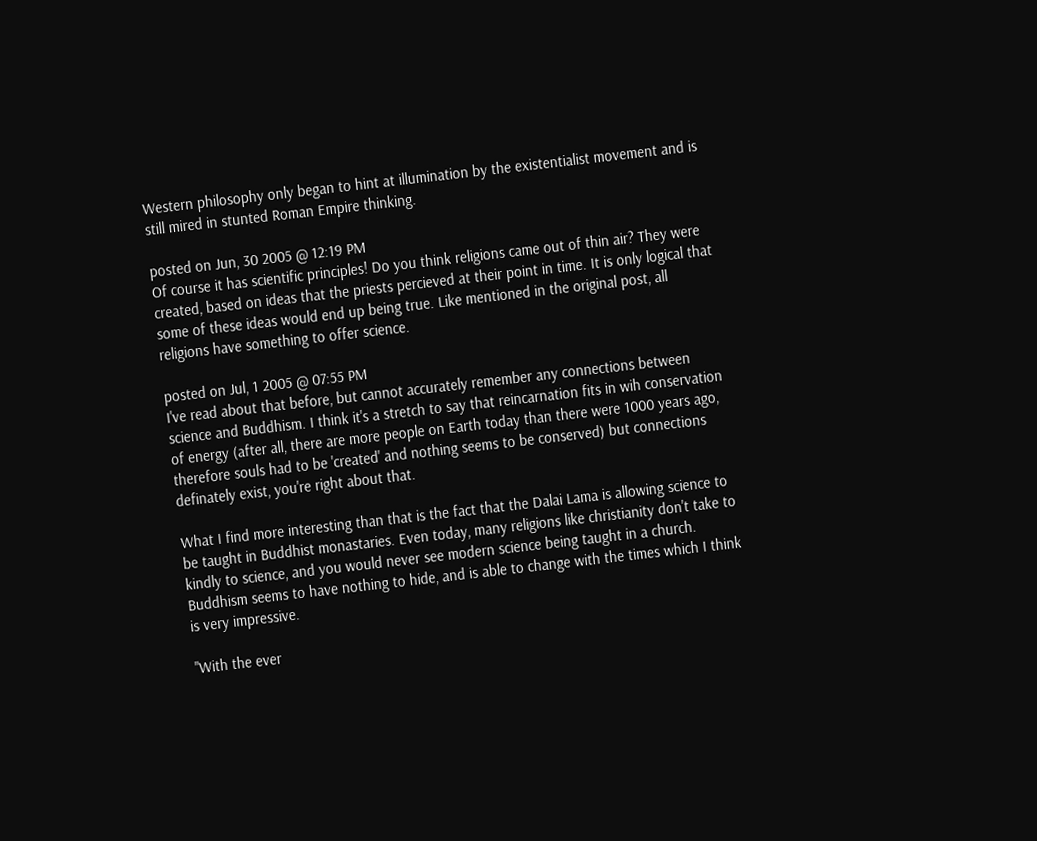Western philosophy only began to hint at illumination by the existentialist movement and is still mired in stunted Roman Empire thinking.

posted on Jun, 30 2005 @ 12:19 PM
Of course it has scientific principles! Do you think religions came out of thin air? They were created, based on ideas that the priests percieved at their point in time. It is only logical that some of these ideas would end up being true. Like mentioned in the original post, all religions have something to offer science.

posted on Jul, 1 2005 @ 07:55 PM
I've read about that before, but cannot accurately remember any connections between science and Buddhism. I think it's a stretch to say that reincarnation fits in wih conservation of energy (after all, there are more people on Earth today than there were 1000 years ago, therefore souls had to be 'created' and nothing seems to be conserved) but connections definately exist, you're right about that.

What I find more interesting than that is the fact that the Dalai Lama is allowing science to be taught in Buddhist monastaries. Even today, many religions like christianity don't take to kindly to science, and you would never see modern science being taught in a church. Buddhism seems to have nothing to hide, and is able to change with the times which I think is very impressive.

"With the ever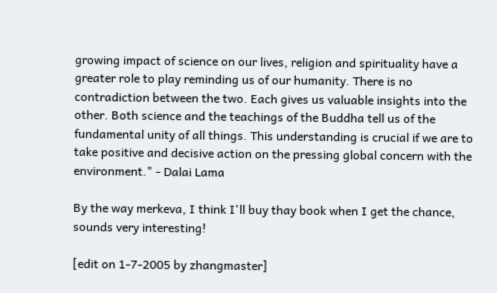growing impact of science on our lives, religion and spirituality have a greater role to play reminding us of our humanity. There is no contradiction between the two. Each gives us valuable insights into the other. Both science and the teachings of the Buddha tell us of the fundamental unity of all things. This understanding is crucial if we are to take positive and decisive action on the pressing global concern with the environment." - Dalai Lama

By the way merkeva, I think I'll buy thay book when I get the chance, sounds very interesting!

[edit on 1-7-2005 by zhangmaster]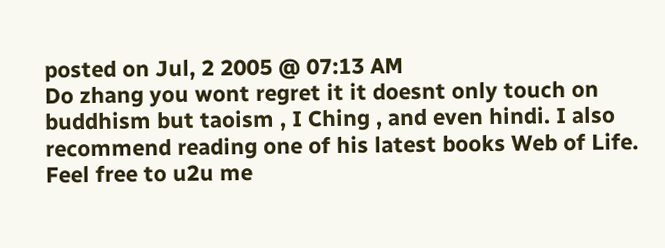posted on Jul, 2 2005 @ 07:13 AM
Do zhang you wont regret it it doesnt only touch on buddhism but taoism , I Ching , and even hindi. I also recommend reading one of his latest books Web of Life. Feel free to u2u me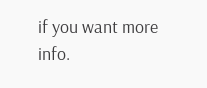if you want more info.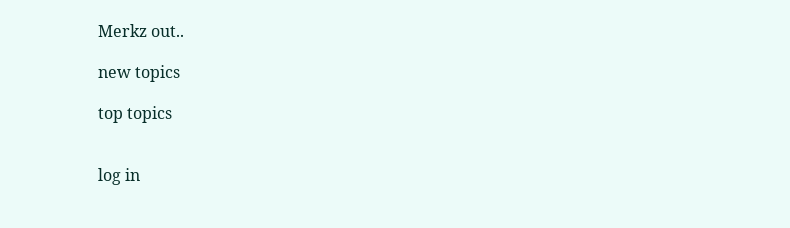Merkz out..

new topics

top topics


log in